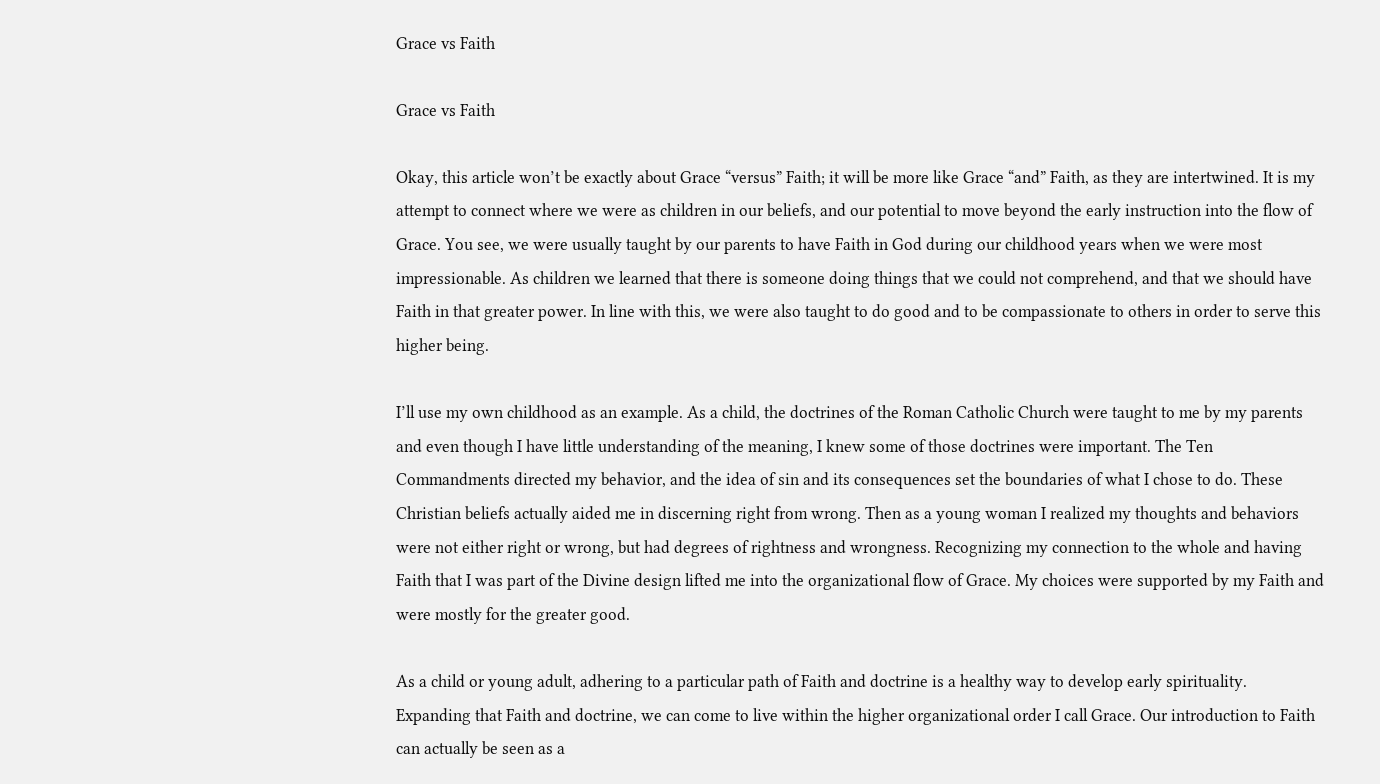Grace vs Faith

Grace vs Faith

Okay, this article won’t be exactly about Grace “versus” Faith; it will be more like Grace “and” Faith, as they are intertwined. It is my attempt to connect where we were as children in our beliefs, and our potential to move beyond the early instruction into the flow of Grace. You see, we were usually taught by our parents to have Faith in God during our childhood years when we were most impressionable. As children we learned that there is someone doing things that we could not comprehend, and that we should have Faith in that greater power. In line with this, we were also taught to do good and to be compassionate to others in order to serve this higher being.

I’ll use my own childhood as an example. As a child, the doctrines of the Roman Catholic Church were taught to me by my parents and even though I have little understanding of the meaning, I knew some of those doctrines were important. The Ten Commandments directed my behavior, and the idea of sin and its consequences set the boundaries of what I chose to do. These Christian beliefs actually aided me in discerning right from wrong. Then as a young woman I realized my thoughts and behaviors were not either right or wrong, but had degrees of rightness and wrongness. Recognizing my connection to the whole and having Faith that I was part of the Divine design lifted me into the organizational flow of Grace. My choices were supported by my Faith and were mostly for the greater good.

As a child or young adult, adhering to a particular path of Faith and doctrine is a healthy way to develop early spirituality. Expanding that Faith and doctrine, we can come to live within the higher organizational order I call Grace. Our introduction to Faith can actually be seen as a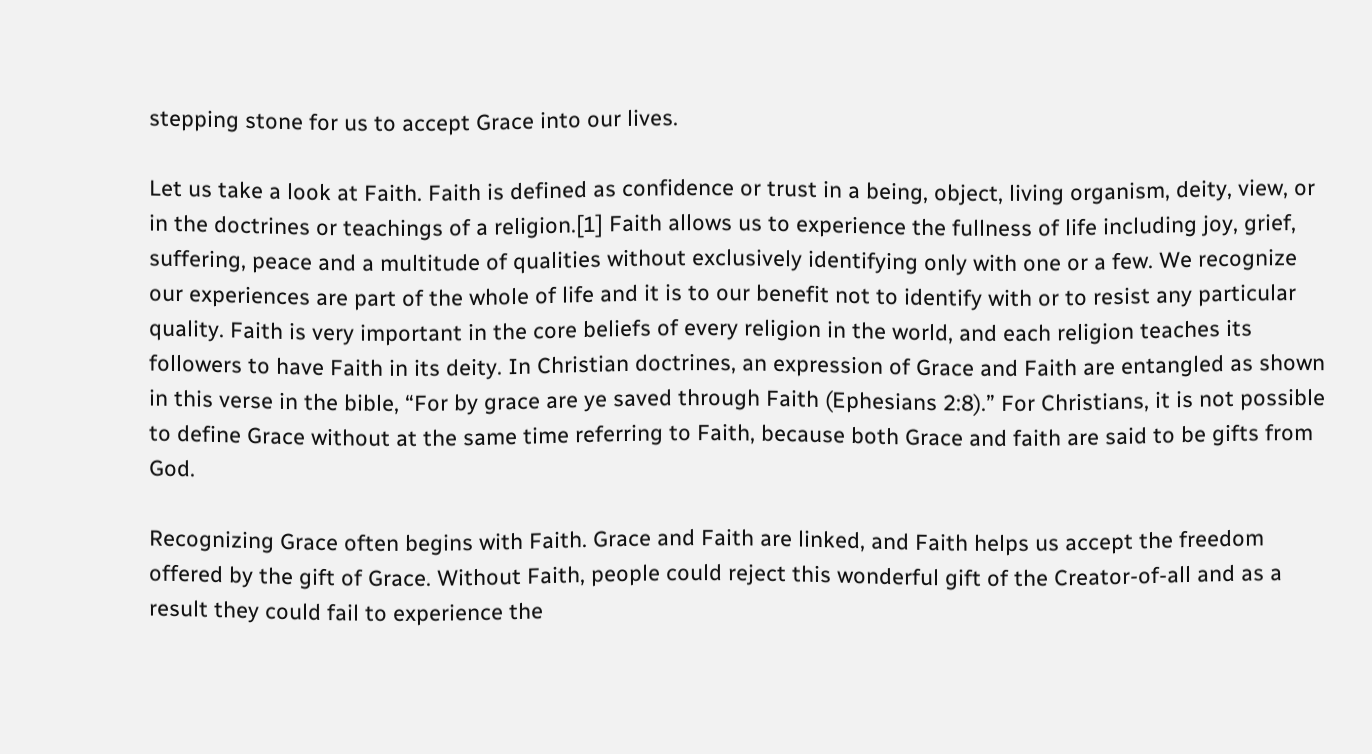stepping stone for us to accept Grace into our lives.

Let us take a look at Faith. Faith is defined as confidence or trust in a being, object, living organism, deity, view, or in the doctrines or teachings of a religion.[1] Faith allows us to experience the fullness of life including joy, grief, suffering, peace and a multitude of qualities without exclusively identifying only with one or a few. We recognize our experiences are part of the whole of life and it is to our benefit not to identify with or to resist any particular quality. Faith is very important in the core beliefs of every religion in the world, and each religion teaches its followers to have Faith in its deity. In Christian doctrines, an expression of Grace and Faith are entangled as shown in this verse in the bible, “For by grace are ye saved through Faith (Ephesians 2:8).” For Christians, it is not possible to define Grace without at the same time referring to Faith, because both Grace and faith are said to be gifts from God.

Recognizing Grace often begins with Faith. Grace and Faith are linked, and Faith helps us accept the freedom offered by the gift of Grace. Without Faith, people could reject this wonderful gift of the Creator-of-all and as a result they could fail to experience the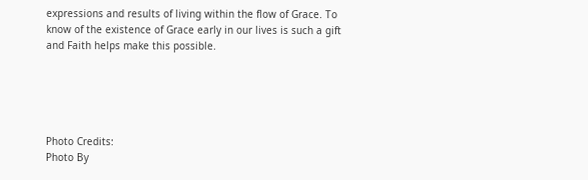expressions and results of living within the flow of Grace. To know of the existence of Grace early in our lives is such a gift and Faith helps make this possible.





Photo Credits:
Photo By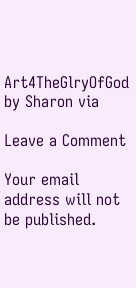Art4TheGlryOfGod by Sharon via

Leave a Comment

Your email address will not be published.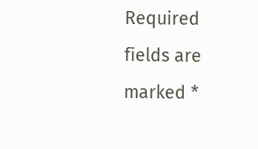Required fields are marked *